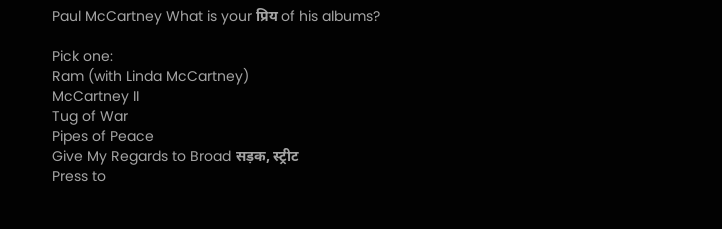Paul McCartney What is your प्रिय of his albums?

Pick one:
Ram (with Linda McCartney)
McCartney II
Tug of War
Pipes of Peace
Give My Regards to Broad सड़क, स्ट्रीट
Press to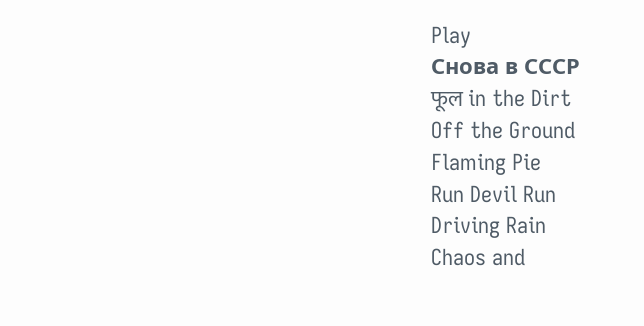Play
Снова в СССР
फूल in the Dirt
Off the Ground
Flaming Pie
Run Devil Run
Driving Rain
Chaos and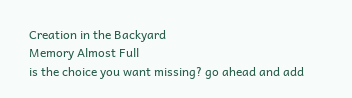Creation in the Backyard
Memory Almost Full
is the choice you want missing? go ahead and add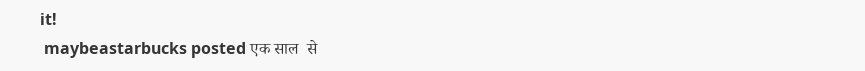it!
 maybeastarbucks posted एक साल  से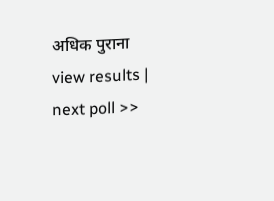अधिक पुराना
view results | next poll >>